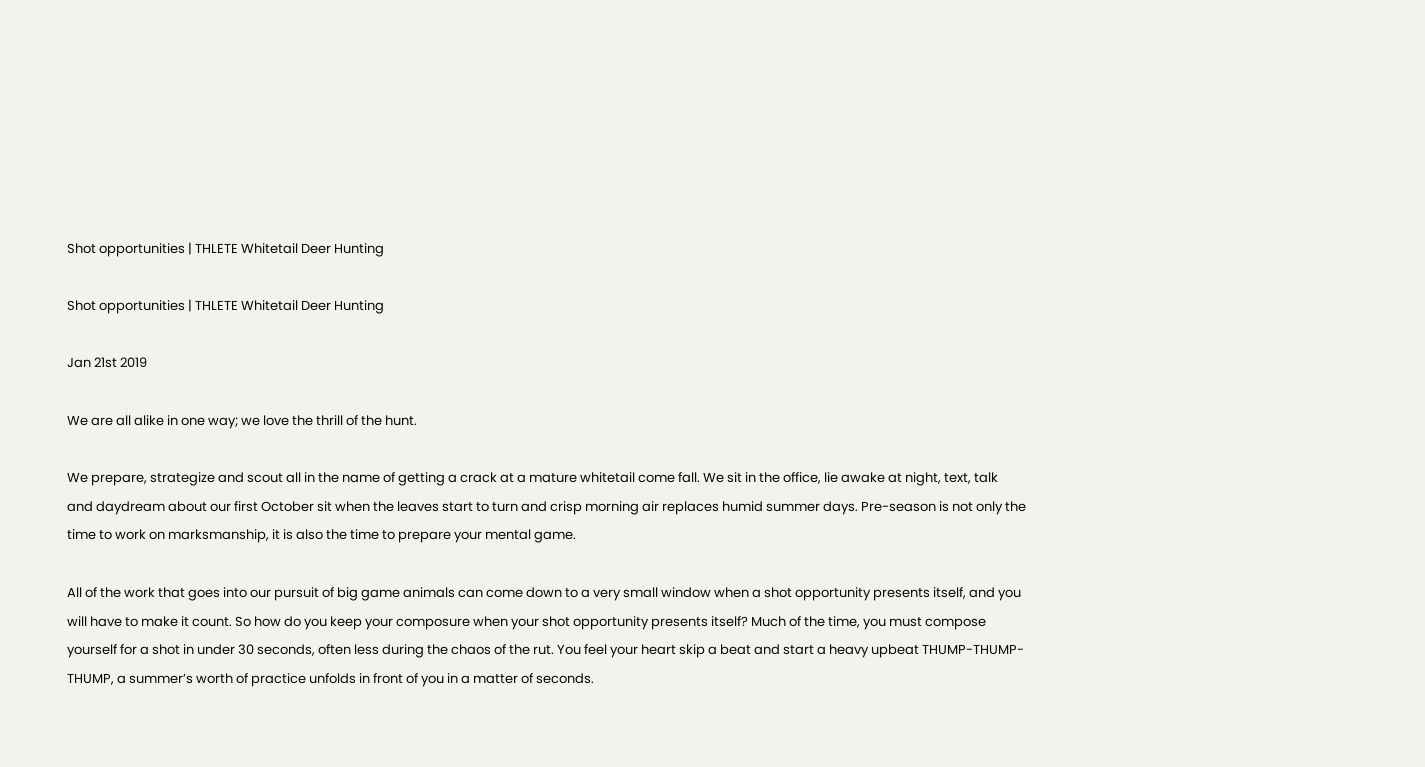Shot opportunities | THLETE Whitetail Deer Hunting

Shot opportunities | THLETE Whitetail Deer Hunting

Jan 21st 2019

We are all alike in one way; we love the thrill of the hunt.

We prepare, strategize and scout all in the name of getting a crack at a mature whitetail come fall. We sit in the office, lie awake at night, text, talk and daydream about our first October sit when the leaves start to turn and crisp morning air replaces humid summer days. Pre-season is not only the time to work on marksmanship, it is also the time to prepare your mental game.

All of the work that goes into our pursuit of big game animals can come down to a very small window when a shot opportunity presents itself, and you will have to make it count. So how do you keep your composure when your shot opportunity presents itself? Much of the time, you must compose yourself for a shot in under 30 seconds, often less during the chaos of the rut. You feel your heart skip a beat and start a heavy upbeat THUMP-THUMP-THUMP, a summer’s worth of practice unfolds in front of you in a matter of seconds.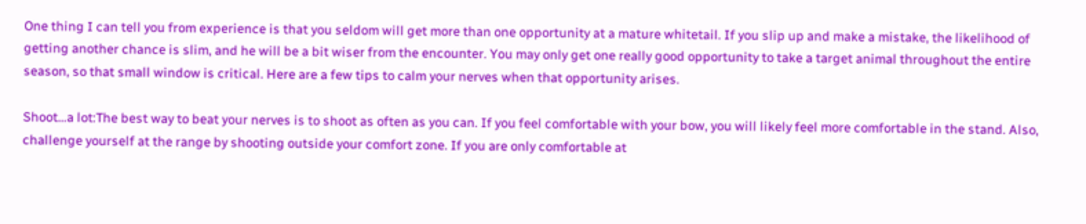One thing I can tell you from experience is that you seldom will get more than one opportunity at a mature whitetail. If you slip up and make a mistake, the likelihood of getting another chance is slim, and he will be a bit wiser from the encounter. You may only get one really good opportunity to take a target animal throughout the entire season, so that small window is critical. Here are a few tips to calm your nerves when that opportunity arises.

Shoot…a lot:The best way to beat your nerves is to shoot as often as you can. If you feel comfortable with your bow, you will likely feel more comfortable in the stand. Also, challenge yourself at the range by shooting outside your comfort zone. If you are only comfortable at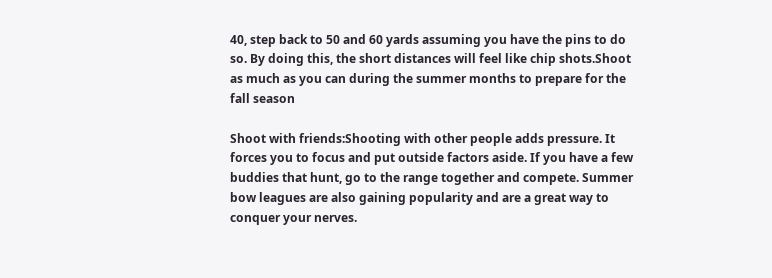40, step back to 50 and 60 yards assuming you have the pins to do so. By doing this, the short distances will feel like chip shots.Shoot as much as you can during the summer months to prepare for the fall season

Shoot with friends:Shooting with other people adds pressure. It forces you to focus and put outside factors aside. If you have a few buddies that hunt, go to the range together and compete. Summer bow leagues are also gaining popularity and are a great way to conquer your nerves.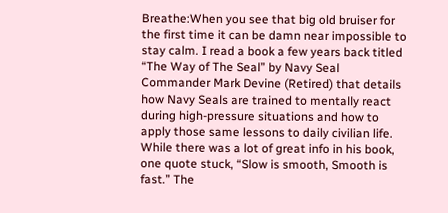Breathe:When you see that big old bruiser for the first time it can be damn near impossible to stay calm. I read a book a few years back titled “The Way of The Seal” by Navy Seal Commander Mark Devine (Retired) that details how Navy Seals are trained to mentally react during high-pressure situations and how to apply those same lessons to daily civilian life. While there was a lot of great info in his book, one quote stuck, “Slow is smooth, Smooth is fast.” The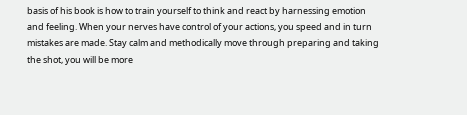basis of his book is how to train yourself to think and react by harnessing emotion and feeling. When your nerves have control of your actions, you speed and in turn mistakes are made. Stay calm and methodically move through preparing and taking the shot, you will be more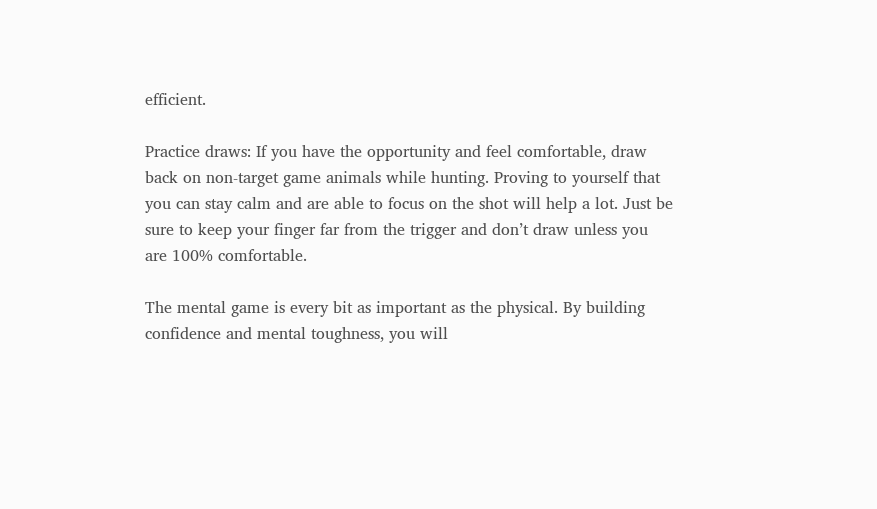efficient.

Practice draws: If you have the opportunity and feel comfortable, draw back on non-target game animals while hunting. Proving to yourself that you can stay calm and are able to focus on the shot will help a lot. Just be sure to keep your finger far from the trigger and don’t draw unless you are 100% comfortable.

The mental game is every bit as important as the physical. By building confidence and mental toughness, you will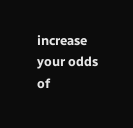increase your odds of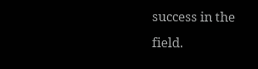success in the field.